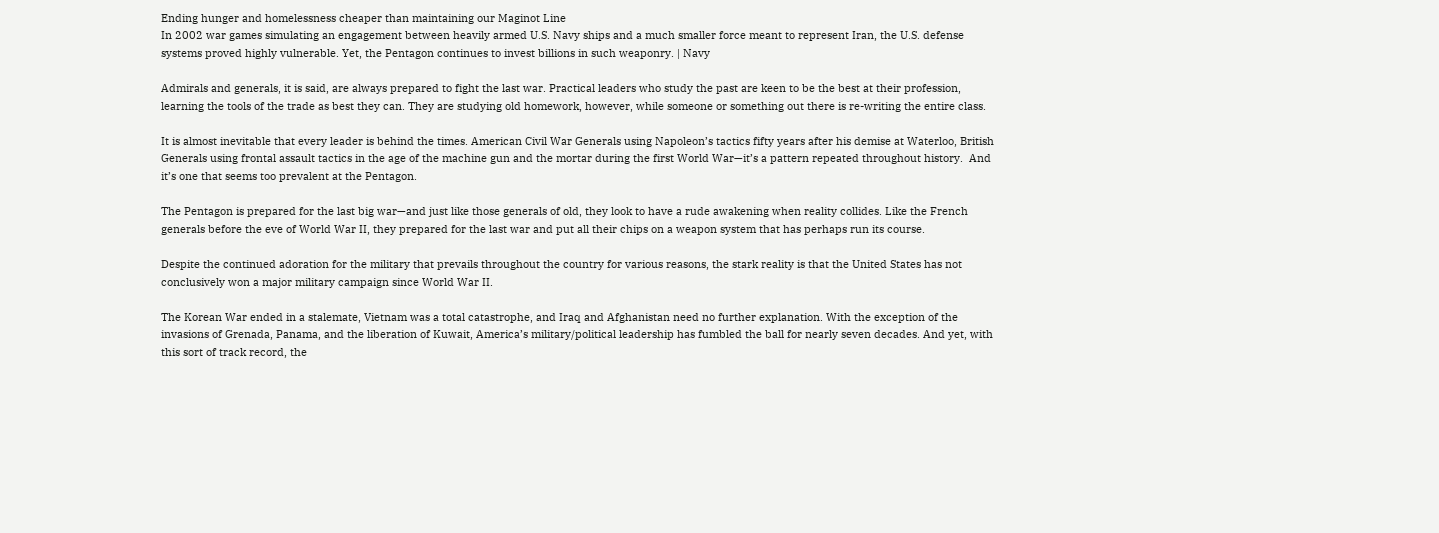Ending hunger and homelessness cheaper than maintaining our Maginot Line
In 2002 war games simulating an engagement between heavily armed U.S. Navy ships and a much smaller force meant to represent Iran, the U.S. defense systems proved highly vulnerable. Yet, the Pentagon continues to invest billions in such weaponry. | Navy

Admirals and generals, it is said, are always prepared to fight the last war. Practical leaders who study the past are keen to be the best at their profession, learning the tools of the trade as best they can. They are studying old homework, however, while someone or something out there is re-writing the entire class.

It is almost inevitable that every leader is behind the times. American Civil War Generals using Napoleon’s tactics fifty years after his demise at Waterloo, British Generals using frontal assault tactics in the age of the machine gun and the mortar during the first World War—it’s a pattern repeated throughout history.  And it’s one that seems too prevalent at the Pentagon.

The Pentagon is prepared for the last big war—and just like those generals of old, they look to have a rude awakening when reality collides. Like the French generals before the eve of World War II, they prepared for the last war and put all their chips on a weapon system that has perhaps run its course.

Despite the continued adoration for the military that prevails throughout the country for various reasons, the stark reality is that the United States has not conclusively won a major military campaign since World War II.

The Korean War ended in a stalemate, Vietnam was a total catastrophe, and Iraq and Afghanistan need no further explanation. With the exception of the invasions of Grenada, Panama, and the liberation of Kuwait, America’s military/political leadership has fumbled the ball for nearly seven decades. And yet, with this sort of track record, the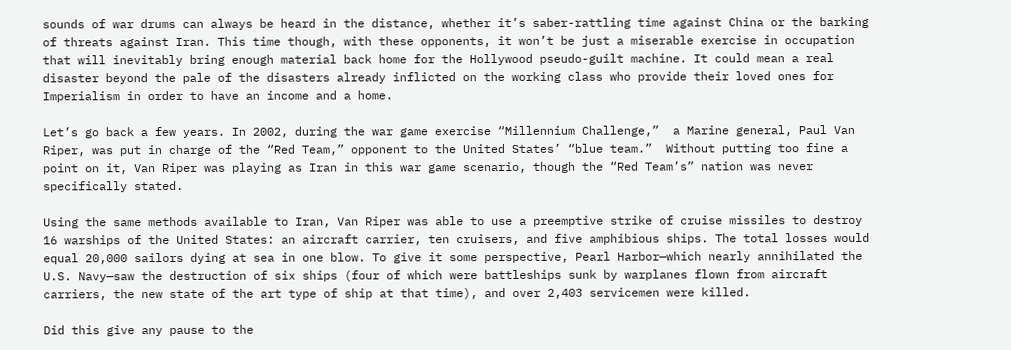sounds of war drums can always be heard in the distance, whether it’s saber-rattling time against China or the barking of threats against Iran. This time though, with these opponents, it won’t be just a miserable exercise in occupation that will inevitably bring enough material back home for the Hollywood pseudo-guilt machine. It could mean a real disaster beyond the pale of the disasters already inflicted on the working class who provide their loved ones for Imperialism in order to have an income and a home.

Let’s go back a few years. In 2002, during the war game exercise “Millennium Challenge,”  a Marine general, Paul Van Riper, was put in charge of the “Red Team,” opponent to the United States’ “blue team.”  Without putting too fine a point on it, Van Riper was playing as Iran in this war game scenario, though the “Red Team’s” nation was never specifically stated.

Using the same methods available to Iran, Van Riper was able to use a preemptive strike of cruise missiles to destroy 16 warships of the United States: an aircraft carrier, ten cruisers, and five amphibious ships. The total losses would equal 20,000 sailors dying at sea in one blow. To give it some perspective, Pearl Harbor—which nearly annihilated the U.S. Navy—saw the destruction of six ships (four of which were battleships sunk by warplanes flown from aircraft carriers, the new state of the art type of ship at that time), and over 2,403 servicemen were killed.

Did this give any pause to the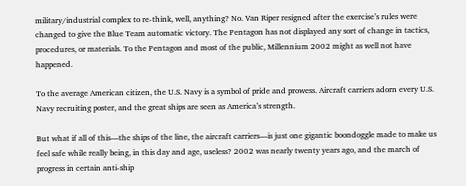military/industrial complex to re-think, well, anything? No. Van Riper resigned after the exercise’s rules were changed to give the Blue Team automatic victory. The Pentagon has not displayed any sort of change in tactics, procedures, or materials. To the Pentagon and most of the public, Millennium 2002 might as well not have happened.

To the average American citizen, the U.S. Navy is a symbol of pride and prowess. Aircraft carriers adorn every U.S. Navy recruiting poster, and the great ships are seen as America’s strength.

But what if all of this—the ships of the line, the aircraft carriers—is just one gigantic boondoggle made to make us feel safe while really being, in this day and age, useless? 2002 was nearly twenty years ago, and the march of progress in certain anti-ship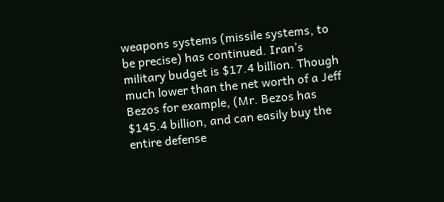weapons systems (missile systems, to be precise) has continued. Iran’s military budget is $17.4 billion. Though much lower than the net worth of a Jeff Bezos for example, (Mr. Bezos has $145.4 billion, and can easily buy the entire defense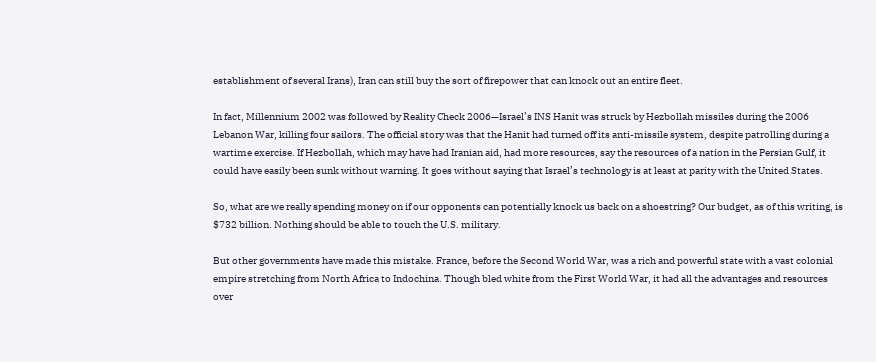establishment of several Irans), Iran can still buy the sort of firepower that can knock out an entire fleet.

In fact, Millennium 2002 was followed by Reality Check 2006—Israel’s INS Hanit was struck by Hezbollah missiles during the 2006 Lebanon War, killing four sailors. The official story was that the Hanit had turned off its anti-missile system, despite patrolling during a wartime exercise. If Hezbollah, which may have had Iranian aid, had more resources, say the resources of a nation in the Persian Gulf, it could have easily been sunk without warning. It goes without saying that Israel’s technology is at least at parity with the United States.

So, what are we really spending money on if our opponents can potentially knock us back on a shoestring? Our budget, as of this writing, is $732 billion. Nothing should be able to touch the U.S. military.

But other governments have made this mistake. France, before the Second World War, was a rich and powerful state with a vast colonial empire stretching from North Africa to Indochina. Though bled white from the First World War, it had all the advantages and resources over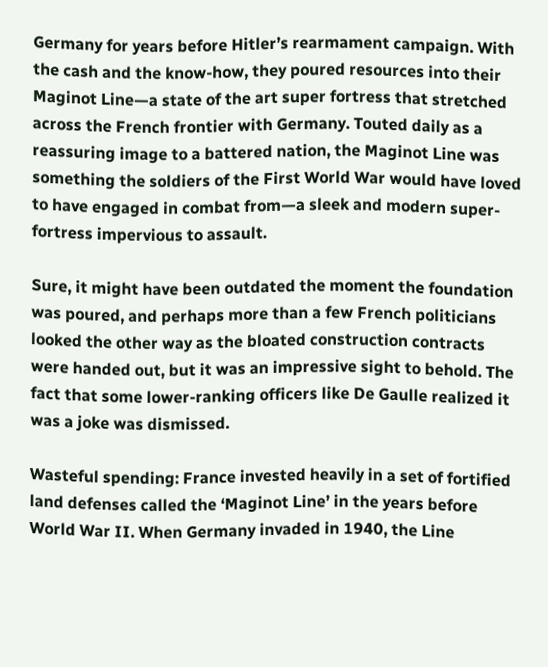Germany for years before Hitler’s rearmament campaign. With the cash and the know-how, they poured resources into their Maginot Line—a state of the art super fortress that stretched across the French frontier with Germany. Touted daily as a reassuring image to a battered nation, the Maginot Line was something the soldiers of the First World War would have loved to have engaged in combat from—a sleek and modern super-fortress impervious to assault.

Sure, it might have been outdated the moment the foundation was poured, and perhaps more than a few French politicians looked the other way as the bloated construction contracts were handed out, but it was an impressive sight to behold. The fact that some lower-ranking officers like De Gaulle realized it was a joke was dismissed.

Wasteful spending: France invested heavily in a set of fortified land defenses called the ‘Maginot Line’ in the years before World War II. When Germany invaded in 1940, the Line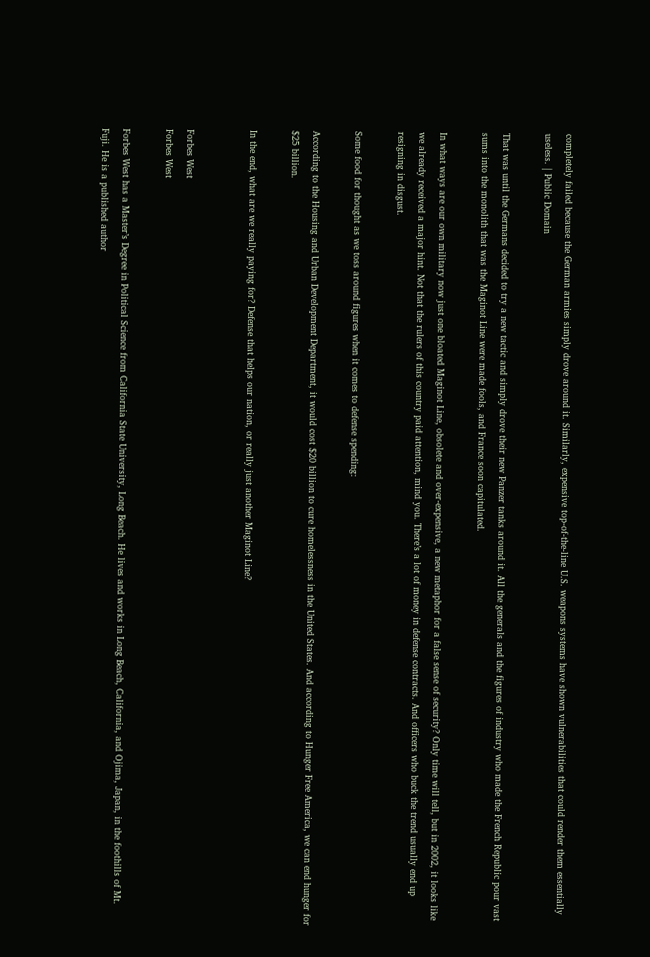completely failed because the German armies simply drove around it. Similarly, expensive top-of-the-line U.S. weapons systems have shown vulnerabilities that could render them essentially useless. | Public Domain

That was until the Germans decided to try a new tactic and simply drove their new Panzer tanks around it. All the generals and the figures of industry who made the French Republic pour vast sums into the monolith that was the Maginot Line were made fools, and France soon capitulated.

In what ways are our own military now just one bloated Maginot Line, obsolete and over-expensive, a new metaphor for a false sense of security? Only time will tell, but in 2002, it looks like we already received a major hint. Not that the rulers of this country paid attention, mind you. There’s a lot of money in defense contracts. And officers who buck the trend usually end up resigning in disgust.

Some food for thought as we toss around figures when it comes to defense spending:

According to the Housing and Urban Development Department, it would cost $20 billion to cure homelessness in the United States. And according to Hunger Free America, we can end hunger for $25 billion.

In the end, what are we really paying for? Defense that helps our nation, or really just another Maginot Line?


Forbes West
Forbes West

Forbes West has a Master’s Degree in Political Science from California State University, Long Beach. He lives and works in Long Beach, California, and Ojima, Japan, in the foothills of Mt. Fuji. He is a published author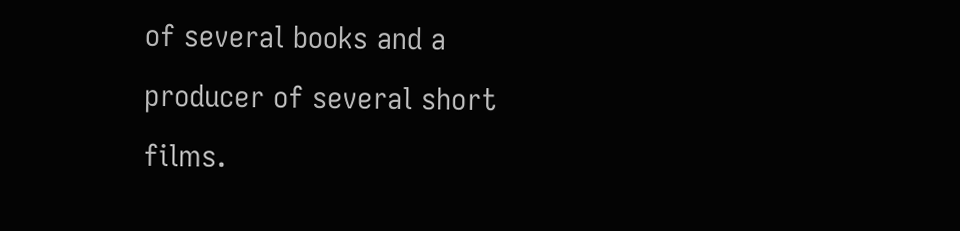of several books and a producer of several short films.